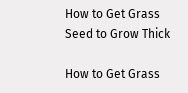How to Get Grass Seed to Grow Thick

How to Get Grass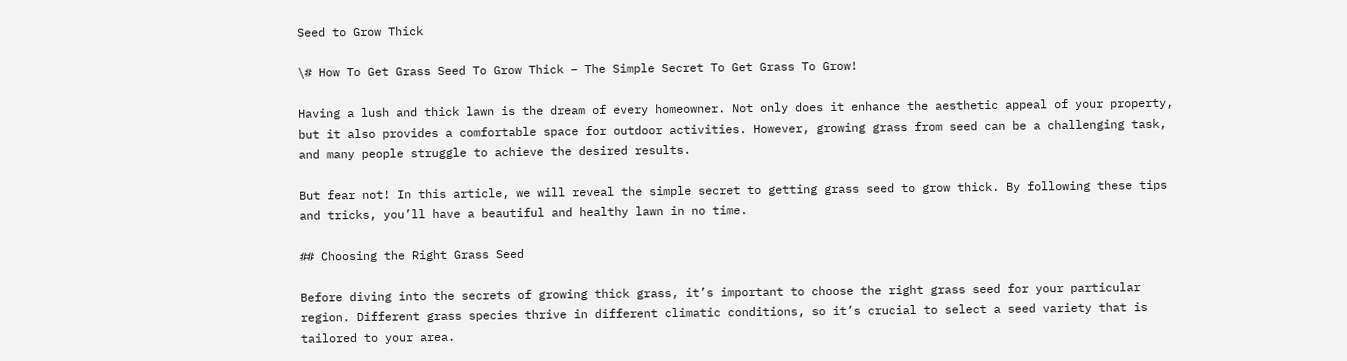Seed to Grow Thick

\# How To Get Grass Seed To Grow Thick – The Simple Secret To Get Grass To Grow!

Having a lush and thick lawn is the dream of every homeowner. Not only does it enhance the aesthetic appeal of your property, but it also provides a comfortable space for outdoor activities. However, growing grass from seed can be a challenging task, and many people struggle to achieve the desired results.

But fear not! In this article, we will reveal the simple secret to getting grass seed to grow thick. By following these tips and tricks, you’ll have a beautiful and healthy lawn in no time.

## Choosing the Right Grass Seed

Before diving into the secrets of growing thick grass, it’s important to choose the right grass seed for your particular region. Different grass species thrive in different climatic conditions, so it’s crucial to select a seed variety that is tailored to your area.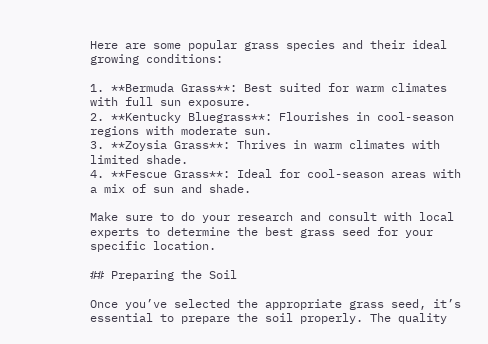Here are some popular grass species and their ideal growing conditions:

1. **Bermuda Grass**: Best suited for warm climates with full sun exposure.
2. **Kentucky Bluegrass**: Flourishes in cool-season regions with moderate sun.
3. **Zoysia Grass**: Thrives in warm climates with limited shade.
4. **Fescue Grass**: Ideal for cool-season areas with a mix of sun and shade.

Make sure to do your research and consult with local experts to determine the best grass seed for your specific location.

## Preparing the Soil

Once you’ve selected the appropriate grass seed, it’s essential to prepare the soil properly. The quality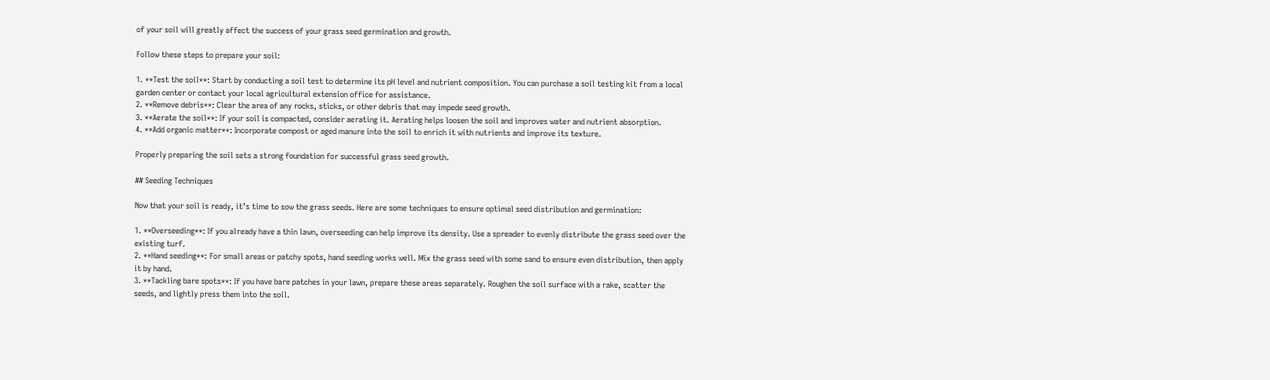of your soil will greatly affect the success of your grass seed germination and growth.

Follow these steps to prepare your soil:

1. **Test the soil**: Start by conducting a soil test to determine its pH level and nutrient composition. You can purchase a soil testing kit from a local garden center or contact your local agricultural extension office for assistance.
2. **Remove debris**: Clear the area of any rocks, sticks, or other debris that may impede seed growth.
3. **Aerate the soil**: If your soil is compacted, consider aerating it. Aerating helps loosen the soil and improves water and nutrient absorption.
4. **Add organic matter**: Incorporate compost or aged manure into the soil to enrich it with nutrients and improve its texture.

Properly preparing the soil sets a strong foundation for successful grass seed growth.

## Seeding Techniques

Now that your soil is ready, it’s time to sow the grass seeds. Here are some techniques to ensure optimal seed distribution and germination:

1. **Overseeding**: If you already have a thin lawn, overseeding can help improve its density. Use a spreader to evenly distribute the grass seed over the existing turf.
2. **Hand seeding**: For small areas or patchy spots, hand seeding works well. Mix the grass seed with some sand to ensure even distribution, then apply it by hand.
3. **Tackling bare spots**: If you have bare patches in your lawn, prepare these areas separately. Roughen the soil surface with a rake, scatter the seeds, and lightly press them into the soil.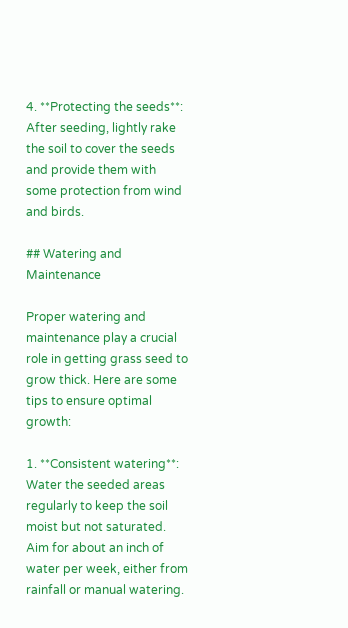4. **Protecting the seeds**: After seeding, lightly rake the soil to cover the seeds and provide them with some protection from wind and birds.

## Watering and Maintenance

Proper watering and maintenance play a crucial role in getting grass seed to grow thick. Here are some tips to ensure optimal growth:

1. **Consistent watering**: Water the seeded areas regularly to keep the soil moist but not saturated. Aim for about an inch of water per week, either from rainfall or manual watering.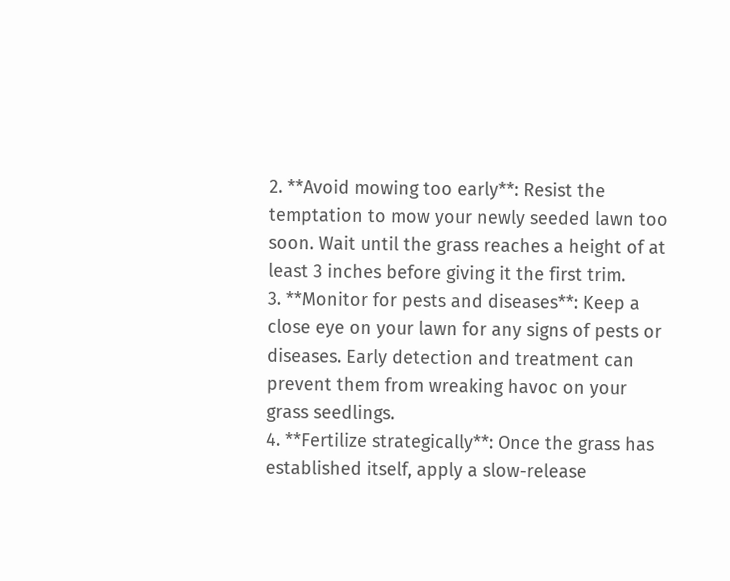2. **Avoid mowing too early**: Resist the temptation to mow your newly seeded lawn too soon. Wait until the grass reaches a height of at least 3 inches before giving it the first trim.
3. **Monitor for pests and diseases**: Keep a close eye on your lawn for any signs of pests or diseases. Early detection and treatment can prevent them from wreaking havoc on your grass seedlings.
4. **Fertilize strategically**: Once the grass has established itself, apply a slow-release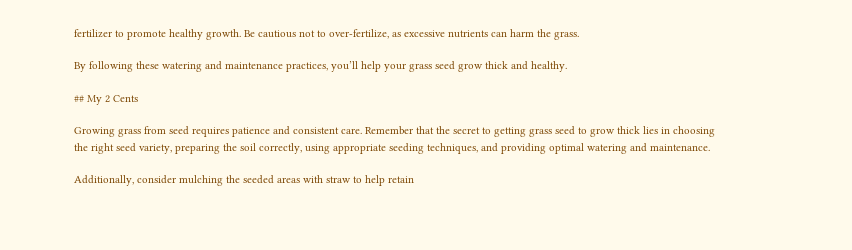fertilizer to promote healthy growth. Be cautious not to over-fertilize, as excessive nutrients can harm the grass.

By following these watering and maintenance practices, you’ll help your grass seed grow thick and healthy.

## My 2 Cents

Growing grass from seed requires patience and consistent care. Remember that the secret to getting grass seed to grow thick lies in choosing the right seed variety, preparing the soil correctly, using appropriate seeding techniques, and providing optimal watering and maintenance.

Additionally, consider mulching the seeded areas with straw to help retain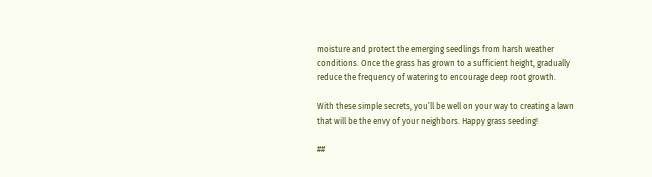moisture and protect the emerging seedlings from harsh weather conditions. Once the grass has grown to a sufficient height, gradually reduce the frequency of watering to encourage deep root growth.

With these simple secrets, you’ll be well on your way to creating a lawn that will be the envy of your neighbors. Happy grass seeding!

##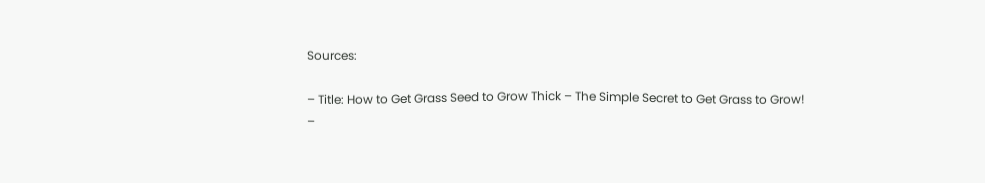Sources:

– Title: How to Get Grass Seed to Grow Thick – The Simple Secret to Get Grass to Grow!
–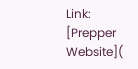Link: [Prepper Website](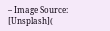– Image Source: [Unsplash](